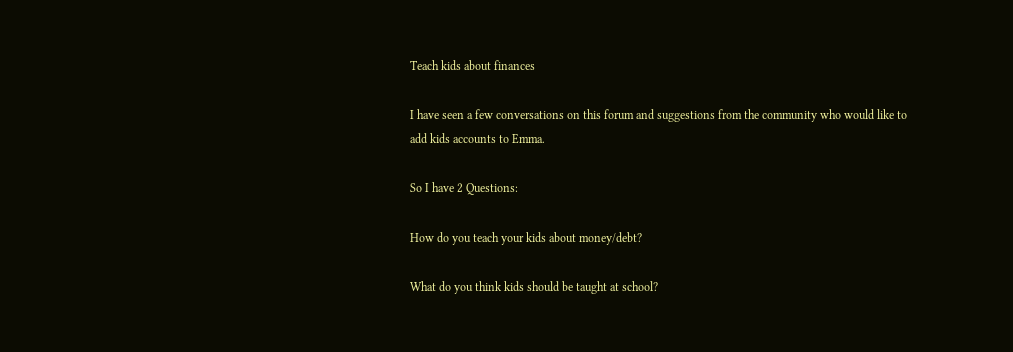Teach kids about finances

I have seen a few conversations on this forum and suggestions from the community who would like to add kids accounts to Emma.

So I have 2 Questions:

How do you teach your kids about money/debt?

What do you think kids should be taught at school?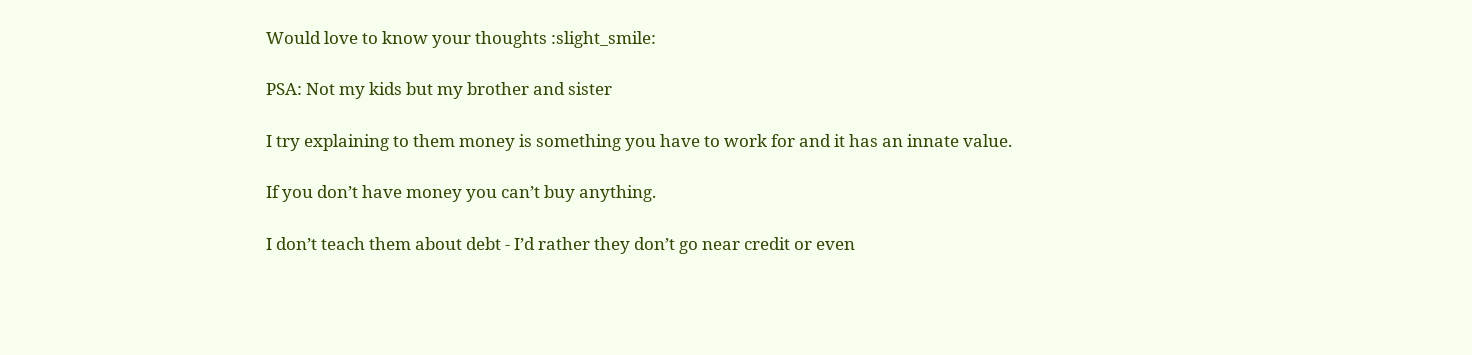Would love to know your thoughts :slight_smile:

PSA: Not my kids but my brother and sister

I try explaining to them money is something you have to work for and it has an innate value.

If you don’t have money you can’t buy anything.

I don’t teach them about debt - I’d rather they don’t go near credit or even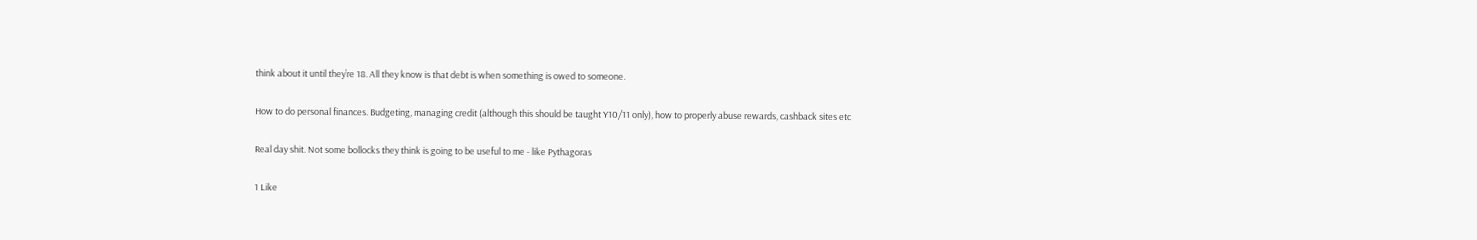think about it until they’re 18. All they know is that debt is when something is owed to someone.

How to do personal finances. Budgeting, managing credit (although this should be taught Y10/11 only), how to properly abuse rewards, cashback sites etc

Real day shit. Not some bollocks they think is going to be useful to me - like Pythagoras

1 Like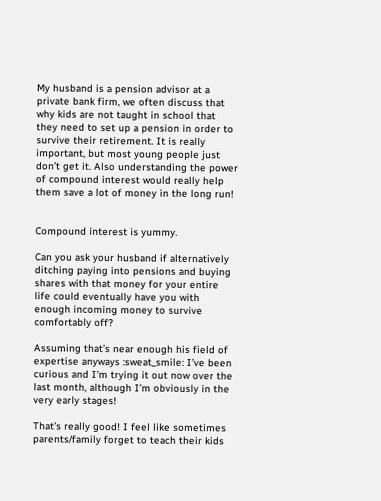My husband is a pension advisor at a private bank firm, we often discuss that why kids are not taught in school that they need to set up a pension in order to survive their retirement. It is really important, but most young people just don’t get it. Also understanding the power of compound interest would really help them save a lot of money in the long run!


Compound interest is yummy.

Can you ask your husband if alternatively ditching paying into pensions and buying shares with that money for your entire life could eventually have you with enough incoming money to survive comfortably off?

Assuming that’s near enough his field of expertise anyways :sweat_smile: I’ve been curious and I’m trying it out now over the last month, although I’m obviously in the very early stages!

That’s really good! I feel like sometimes parents/family forget to teach their kids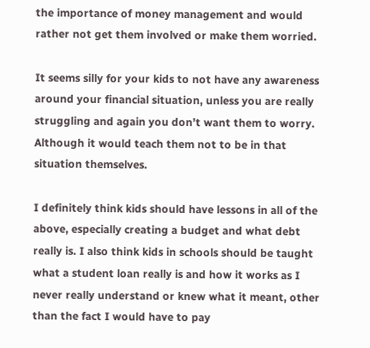the importance of money management and would rather not get them involved or make them worried.

It seems silly for your kids to not have any awareness around your financial situation, unless you are really struggling and again you don’t want them to worry. Although it would teach them not to be in that situation themselves.

I definitely think kids should have lessons in all of the above, especially creating a budget and what debt really is. I also think kids in schools should be taught what a student loan really is and how it works as I never really understand or knew what it meant, other than the fact I would have to pay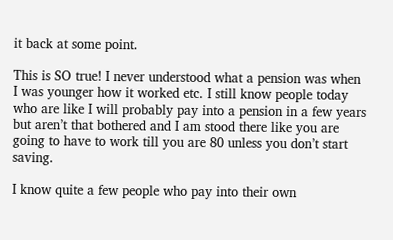it back at some point.

This is SO true! I never understood what a pension was when I was younger how it worked etc. I still know people today who are like I will probably pay into a pension in a few years but aren’t that bothered and I am stood there like you are going to have to work till you are 80 unless you don’t start saving.

I know quite a few people who pay into their own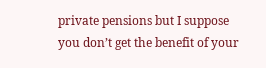private pensions but I suppose you don’t get the benefit of your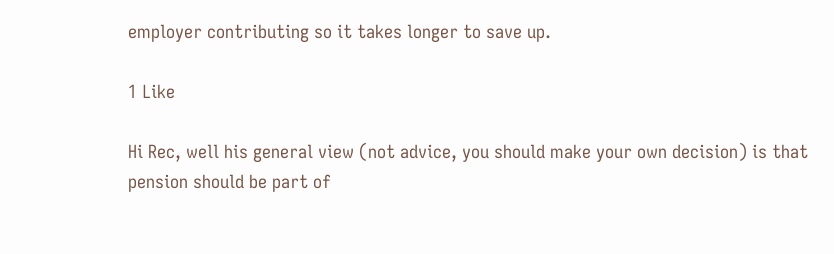employer contributing so it takes longer to save up.

1 Like

Hi Rec, well his general view (not advice, you should make your own decision) is that pension should be part of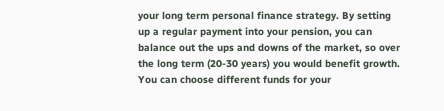your long term personal finance strategy. By setting up a regular payment into your pension, you can balance out the ups and downs of the market, so over the long term (20-30 years) you would benefit growth. You can choose different funds for your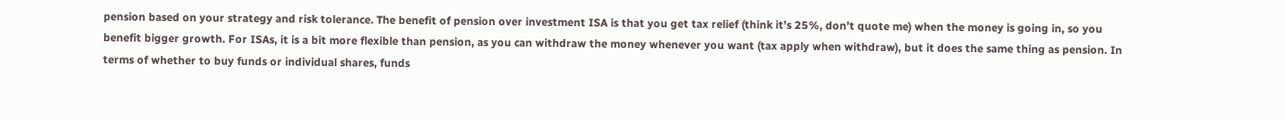pension based on your strategy and risk tolerance. The benefit of pension over investment ISA is that you get tax relief (think it’s 25%, don’t quote me) when the money is going in, so you benefit bigger growth. For ISAs, it is a bit more flexible than pension, as you can withdraw the money whenever you want (tax apply when withdraw), but it does the same thing as pension. In terms of whether to buy funds or individual shares, funds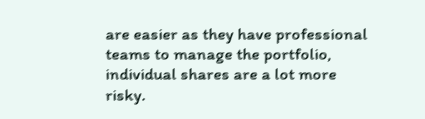are easier as they have professional teams to manage the portfolio, individual shares are a lot more risky.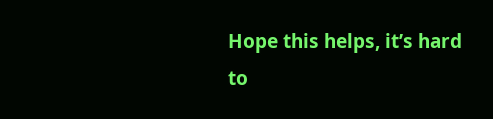Hope this helps, it’s hard to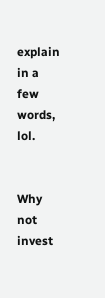explain in a few words, lol.


Why not invest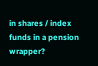in shares / index funds in a pension wrapper?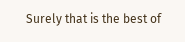Surely that is the best of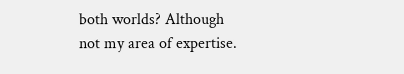both worlds? Although not my area of expertise.